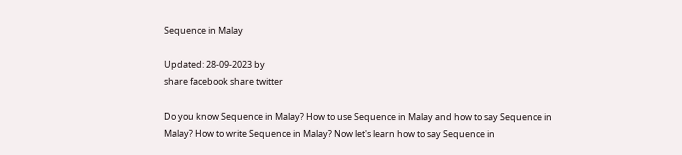Sequence in Malay

Updated: 28-09-2023 by
share facebook share twitter

Do you know Sequence in Malay? How to use Sequence in Malay and how to say Sequence in Malay? How to write Sequence in Malay? Now let's learn how to say Sequence in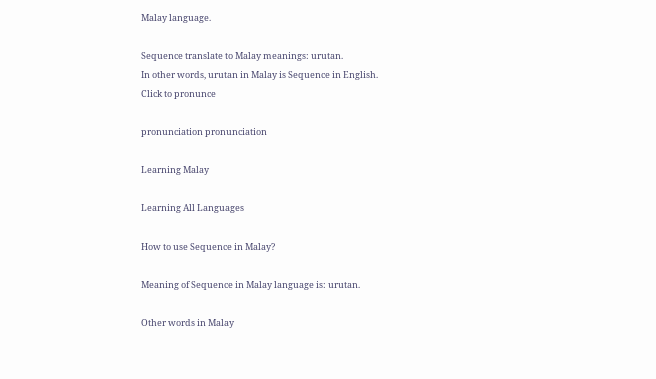Malay language.

Sequence translate to Malay meanings: urutan.
In other words, urutan in Malay is Sequence in English.
Click to pronunce

pronunciation pronunciation

Learning Malay

Learning All Languages

How to use Sequence in Malay?

Meaning of Sequence in Malay language is: urutan.

Other words in Malay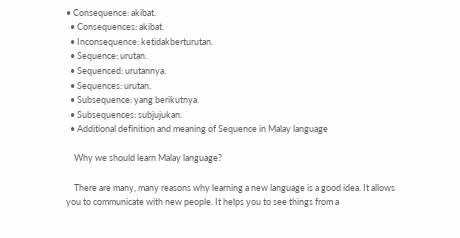• Consequence: akibat.
  • Consequences: akibat.
  • Inconsequence: ketidakberturutan.
  • Sequence: urutan.
  • Sequenced: urutannya.
  • Sequences: urutan.
  • Subsequence: yang berikutnya.
  • Subsequences: subjujukan.
  • Additional definition and meaning of Sequence in Malay language

    Why we should learn Malay language?

    There are many, many reasons why learning a new language is a good idea. It allows you to communicate with new people. It helps you to see things from a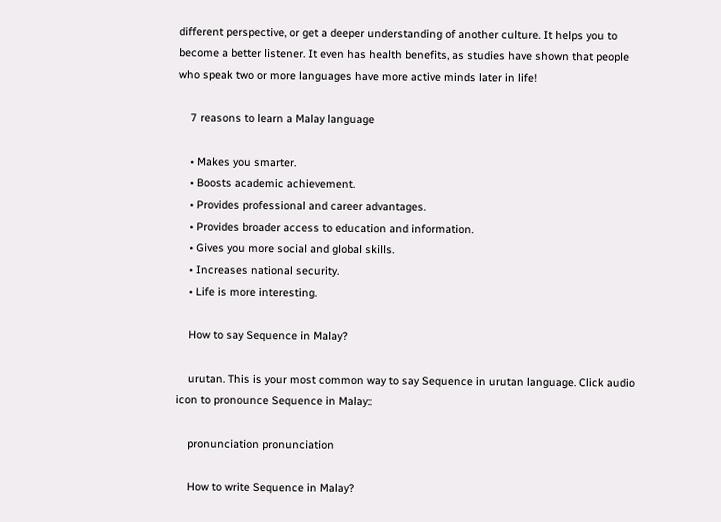different perspective, or get a deeper understanding of another culture. It helps you to become a better listener. It even has health benefits, as studies have shown that people who speak two or more languages have more active minds later in life!

    7 reasons to learn a Malay language

    • Makes you smarter.
    • Boosts academic achievement.
    • Provides professional and career advantages.
    • Provides broader access to education and information.
    • Gives you more social and global skills.
    • Increases national security.
    • Life is more interesting.

    How to say Sequence in Malay?

    urutan. This is your most common way to say Sequence in urutan language. Click audio icon to pronounce Sequence in Malay::

    pronunciation pronunciation

    How to write Sequence in Malay?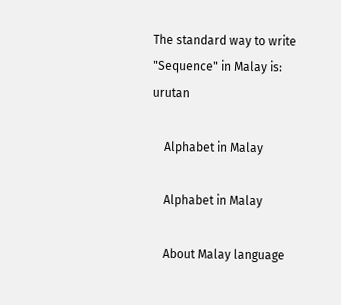The standard way to write "Sequence" in Malay is: urutan

    Alphabet in Malay

    Alphabet in Malay

    About Malay language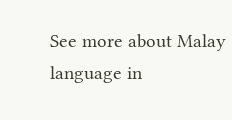See more about Malay language in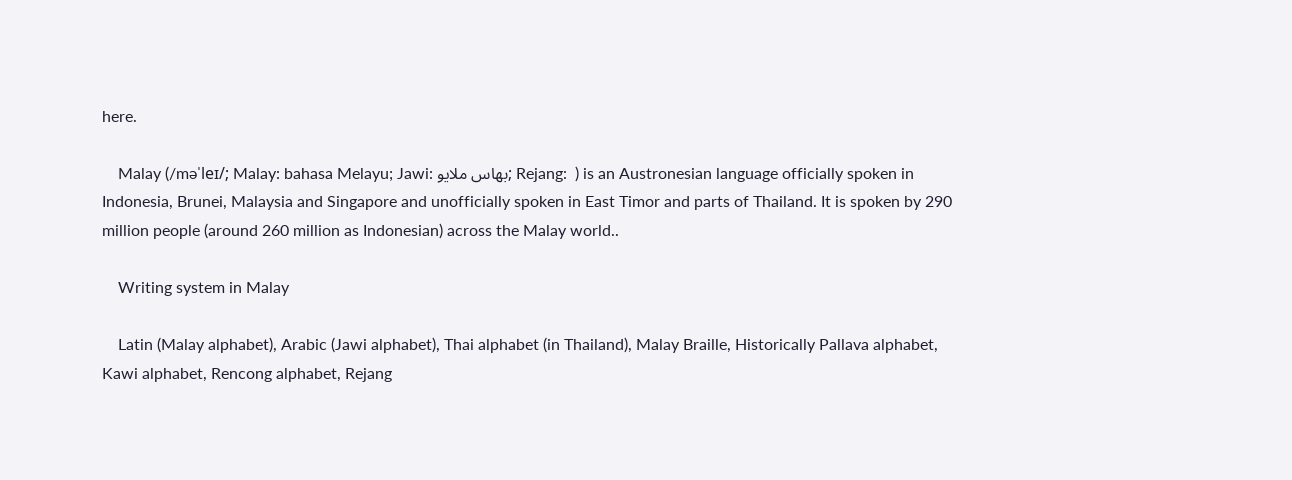here.

    Malay (/məˈleɪ/; Malay: bahasa Melayu; Jawi: بهاس ملايو; Rejang:  ) is an Austronesian language officially spoken in Indonesia, Brunei, Malaysia and Singapore and unofficially spoken in East Timor and parts of Thailand. It is spoken by 290 million people (around 260 million as Indonesian) across the Malay world..

    Writing system in Malay

    Latin (Malay alphabet), Arabic (Jawi alphabet), Thai alphabet (in Thailand), Malay Braille, Historically Pallava alphabet, Kawi alphabet, Rencong alphabet, Rejang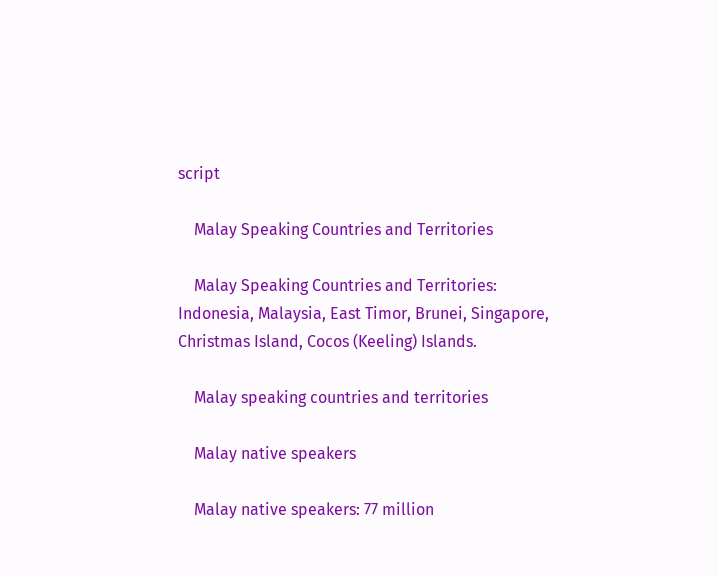script

    Malay Speaking Countries and Territories

    Malay Speaking Countries and Territories: Indonesia, Malaysia, East Timor, Brunei, Singapore, Christmas Island, Cocos (Keeling) Islands.

    Malay speaking countries and territories

    Malay native speakers

    Malay native speakers: 77 million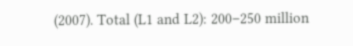(2007). Total (L1 and L2): 200–250 million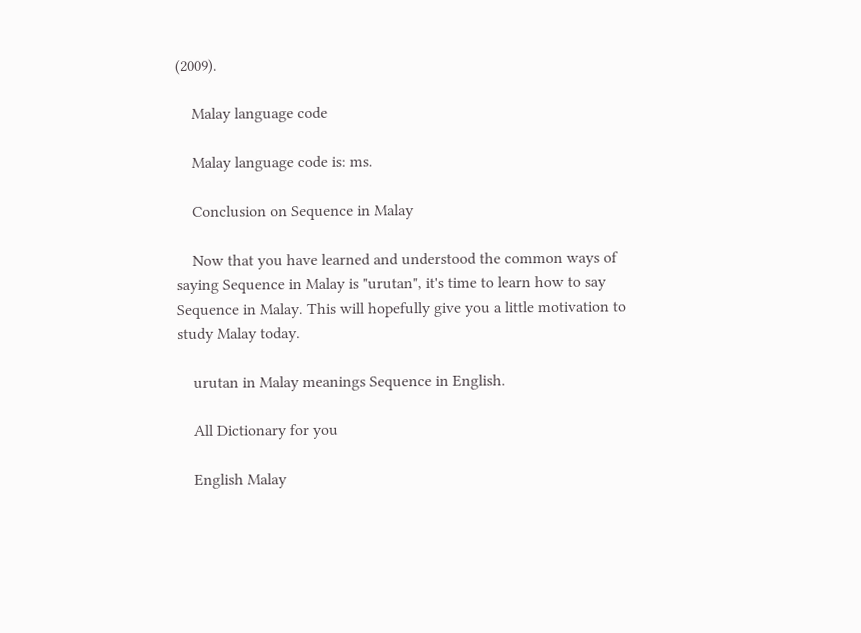(2009).

    Malay language code

    Malay language code is: ms.

    Conclusion on Sequence in Malay

    Now that you have learned and understood the common ways of saying Sequence in Malay is "urutan", it's time to learn how to say Sequence in Malay. This will hopefully give you a little motivation to study Malay today.

    urutan in Malay meanings Sequence in English.

    All Dictionary for you

    English Malay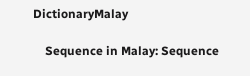DictionaryMalay

    Sequence in Malay: Sequence